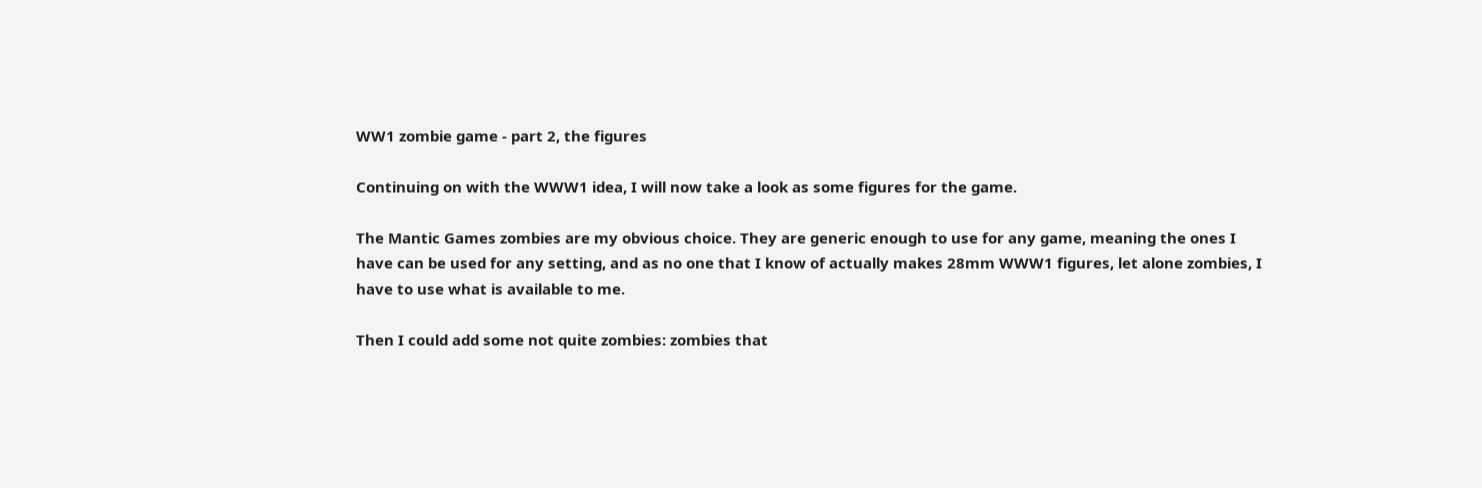WW1 zombie game - part 2, the figures

Continuing on with the WWW1 idea, I will now take a look as some figures for the game.

The Mantic Games zombies are my obvious choice. They are generic enough to use for any game, meaning the ones I have can be used for any setting, and as no one that I know of actually makes 28mm WWW1 figures, let alone zombies, I have to use what is available to me.

Then I could add some not quite zombies: zombies that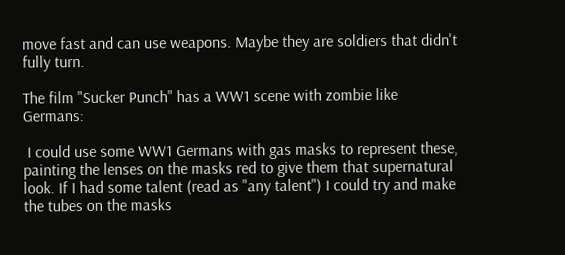move fast and can use weapons. Maybe they are soldiers that didn't fully turn.

The film "Sucker Punch" has a WW1 scene with zombie like Germans:

 I could use some WW1 Germans with gas masks to represent these, painting the lenses on the masks red to give them that supernatural look. If I had some talent (read as "any talent") I could try and make the tubes on the masks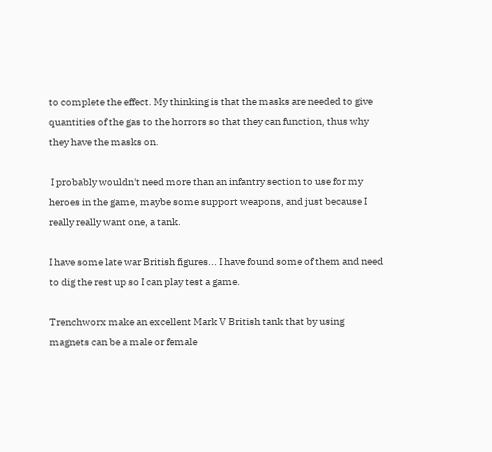to complete the effect. My thinking is that the masks are needed to give quantities of the gas to the horrors so that they can function, thus why they have the masks on.

 I probably wouldn't need more than an infantry section to use for my heroes in the game, maybe some support weapons, and just because I really really want one, a tank.

I have some late war British figures... I have found some of them and need to dig the rest up so I can play test a game.

Trenchworx make an excellent Mark V British tank that by using magnets can be a male or female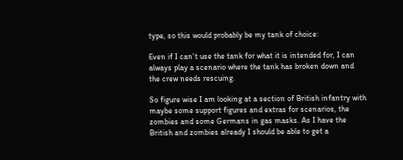type, so this would probably be my tank of choice:

Even if I can't use the tank for what it is intended for, I can always play a scenario where the tank has broken down and the crew needs rescuing.

So figure wise I am looking at a section of British infantry with maybe some support figures and extras for scenarios, the zombies and some Germans in gas masks. As I have the British and zombies already I should be able to get a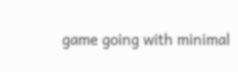game going with minimal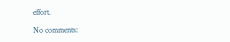effort.

No comments: